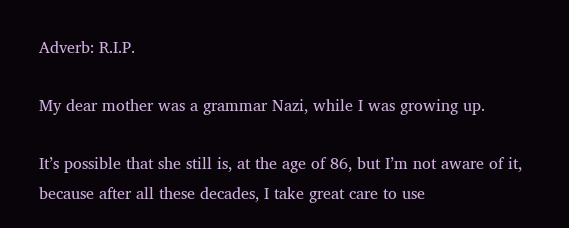Adverb: R.I.P.

My dear mother was a grammar Nazi, while I was growing up.

It’s possible that she still is, at the age of 86, but I’m not aware of it, because after all these decades, I take great care to use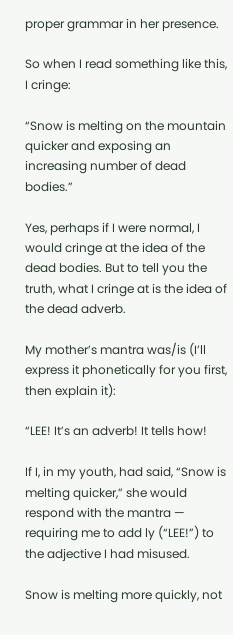proper grammar in her presence.

So when I read something like this, I cringe:

“Snow is melting on the mountain quicker and exposing an increasing number of dead bodies.”

Yes, perhaps if I were normal, I would cringe at the idea of the dead bodies. But to tell you the truth, what I cringe at is the idea of the dead adverb.

My mother’s mantra was/is (I’ll express it phonetically for you first, then explain it):

“LEE! It’s an adverb! It tells how!

If I, in my youth, had said, “Snow is melting quicker,” she would respond with the mantra — requiring me to add ly (“LEE!”) to the adjective I had misused.

Snow is melting more quickly, not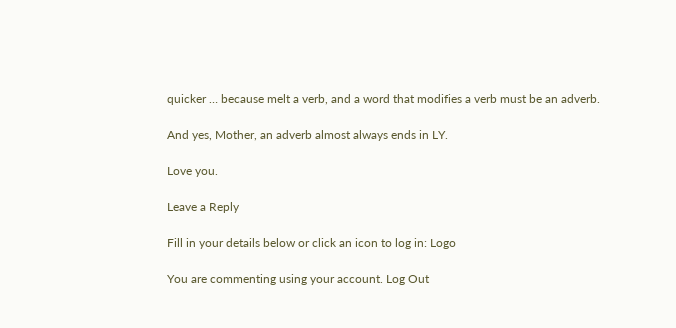quicker … because melt a verb, and a word that modifies a verb must be an adverb.

And yes, Mother, an adverb almost always ends in LY.

Love you.

Leave a Reply

Fill in your details below or click an icon to log in: Logo

You are commenting using your account. Log Out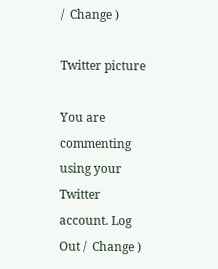/  Change )

Twitter picture

You are commenting using your Twitter account. Log Out /  Change )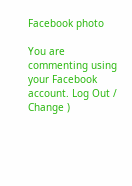Facebook photo

You are commenting using your Facebook account. Log Out /  Change )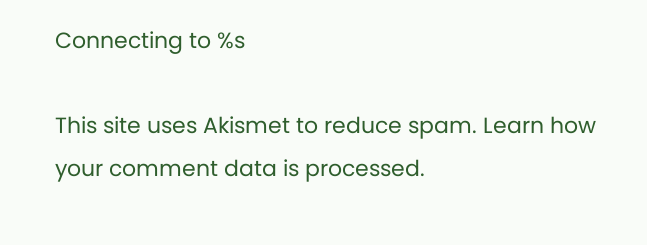Connecting to %s

This site uses Akismet to reduce spam. Learn how your comment data is processed.